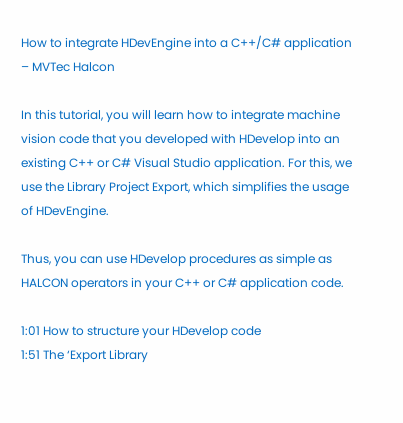How to integrate HDevEngine into a C++/C# application – MVTec Halcon

In this tutorial, you will learn how to integrate machine vision code that you developed with HDevelop into an existing C++ or C# Visual Studio application. For this, we use the Library Project Export, which simplifies the usage of HDevEngine.

Thus, you can use HDevelop procedures as simple as HALCON operators in your C++ or C# application code.

1:01 How to structure your HDevelop code
1:51 The ‘Export Library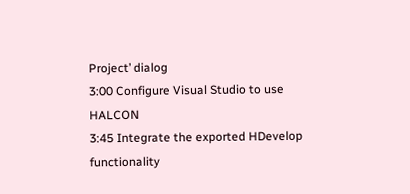Project’ dialog
3:00 Configure Visual Studio to use HALCON
3:45 Integrate the exported HDevelop functionality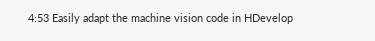4:53 Easily adapt the machine vision code in HDevelop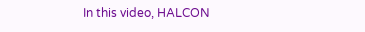In this video, HALCON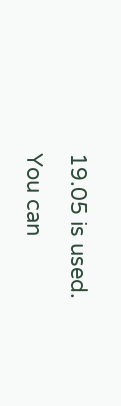19.05 is used. You can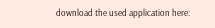download the used application here: